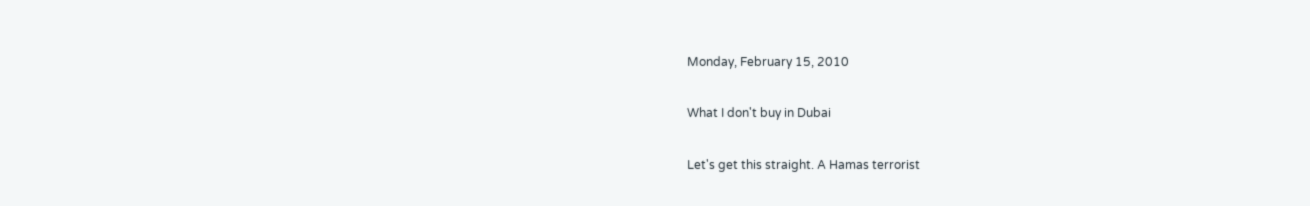Monday, February 15, 2010

What I don't buy in Dubai

Let's get this straight. A Hamas terrorist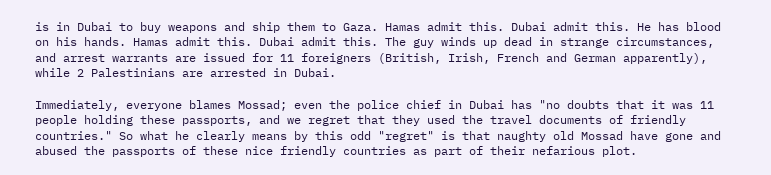is in Dubai to buy weapons and ship them to Gaza. Hamas admit this. Dubai admit this. He has blood on his hands. Hamas admit this. Dubai admit this. The guy winds up dead in strange circumstances, and arrest warrants are issued for 11 foreigners (British, Irish, French and German apparently), while 2 Palestinians are arrested in Dubai.

Immediately, everyone blames Mossad; even the police chief in Dubai has "no doubts that it was 11 people holding these passports, and we regret that they used the travel documents of friendly countries." So what he clearly means by this odd "regret" is that naughty old Mossad have gone and abused the passports of these nice friendly countries as part of their nefarious plot.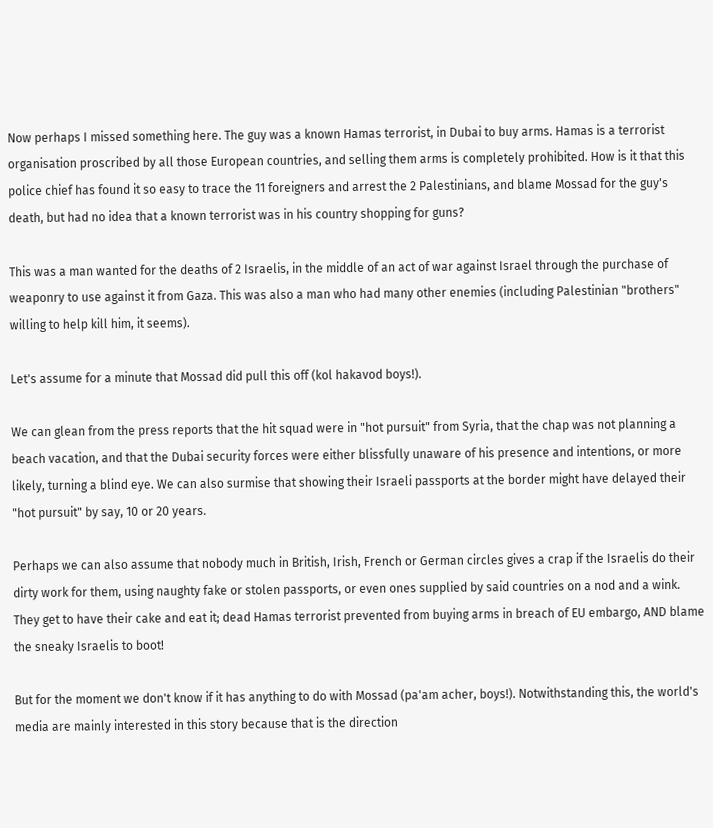Now perhaps I missed something here. The guy was a known Hamas terrorist, in Dubai to buy arms. Hamas is a terrorist organisation proscribed by all those European countries, and selling them arms is completely prohibited. How is it that this police chief has found it so easy to trace the 11 foreigners and arrest the 2 Palestinians, and blame Mossad for the guy's death, but had no idea that a known terrorist was in his country shopping for guns?

This was a man wanted for the deaths of 2 Israelis, in the middle of an act of war against Israel through the purchase of weaponry to use against it from Gaza. This was also a man who had many other enemies (including Palestinian "brothers" willing to help kill him, it seems).

Let's assume for a minute that Mossad did pull this off (kol hakavod boys!).

We can glean from the press reports that the hit squad were in "hot pursuit" from Syria, that the chap was not planning a beach vacation, and that the Dubai security forces were either blissfully unaware of his presence and intentions, or more likely, turning a blind eye. We can also surmise that showing their Israeli passports at the border might have delayed their "hot pursuit" by say, 10 or 20 years.

Perhaps we can also assume that nobody much in British, Irish, French or German circles gives a crap if the Israelis do their dirty work for them, using naughty fake or stolen passports, or even ones supplied by said countries on a nod and a wink. They get to have their cake and eat it; dead Hamas terrorist prevented from buying arms in breach of EU embargo, AND blame the sneaky Israelis to boot!

But for the moment we don't know if it has anything to do with Mossad (pa'am acher, boys!). Notwithstanding this, the world's media are mainly interested in this story because that is the direction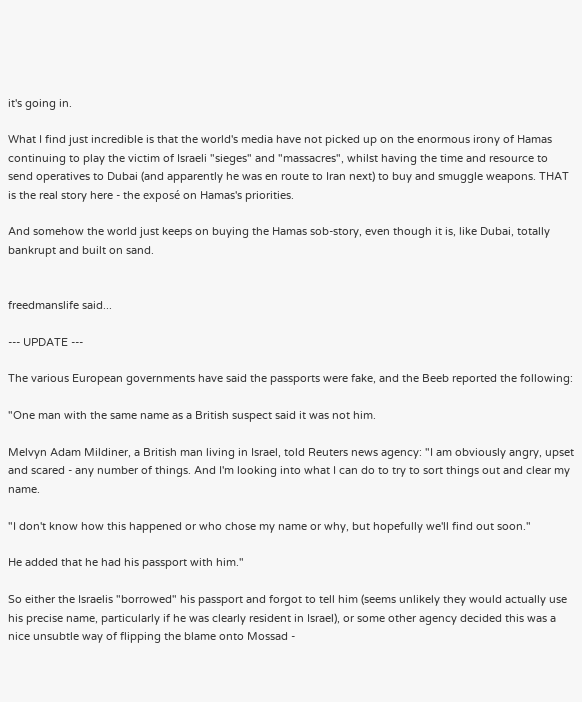it's going in.

What I find just incredible is that the world's media have not picked up on the enormous irony of Hamas continuing to play the victim of Israeli "sieges" and "massacres", whilst having the time and resource to send operatives to Dubai (and apparently he was en route to Iran next) to buy and smuggle weapons. THAT is the real story here - the exposé on Hamas's priorities.

And somehow the world just keeps on buying the Hamas sob-story, even though it is, like Dubai, totally bankrupt and built on sand.


freedmanslife said...

--- UPDATE ---

The various European governments have said the passports were fake, and the Beeb reported the following:

"One man with the same name as a British suspect said it was not him.

Melvyn Adam Mildiner, a British man living in Israel, told Reuters news agency: "I am obviously angry, upset and scared - any number of things. And I'm looking into what I can do to try to sort things out and clear my name.

"I don't know how this happened or who chose my name or why, but hopefully we'll find out soon."

He added that he had his passport with him."

So either the Israelis "borrowed" his passport and forgot to tell him (seems unlikely they would actually use his precise name, particularly if he was clearly resident in Israel), or some other agency decided this was a nice unsubtle way of flipping the blame onto Mossad -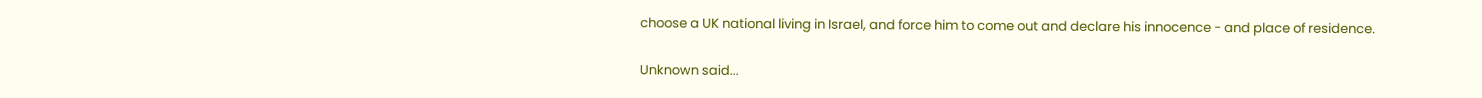choose a UK national living in Israel, and force him to come out and declare his innocence - and place of residence.

Unknown said...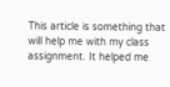This article is something that will help me with my class assignment. It helped me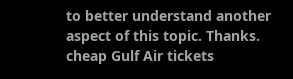to better understand another aspect of this topic. Thanks.
cheap Gulf Air tickets